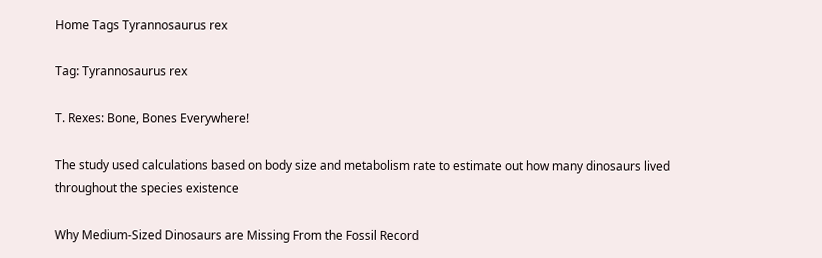Home Tags Tyrannosaurus rex

Tag: Tyrannosaurus rex

T. Rexes: Bone, Bones Everywhere!

The study used calculations based on body size and metabolism rate to estimate out how many dinosaurs lived throughout the species existence

Why Medium-Sized Dinosaurs are Missing From the Fossil Record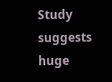Study suggests huge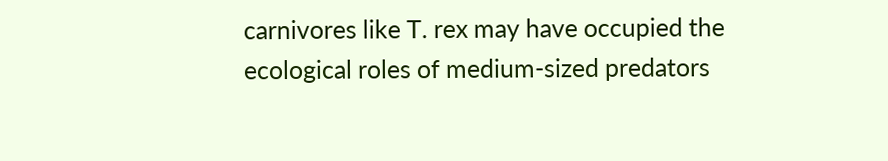carnivores like T. rex may have occupied the ecological roles of medium-sized predators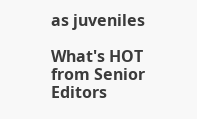as juveniles

What's HOT from Senior Editors